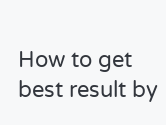How to get best result by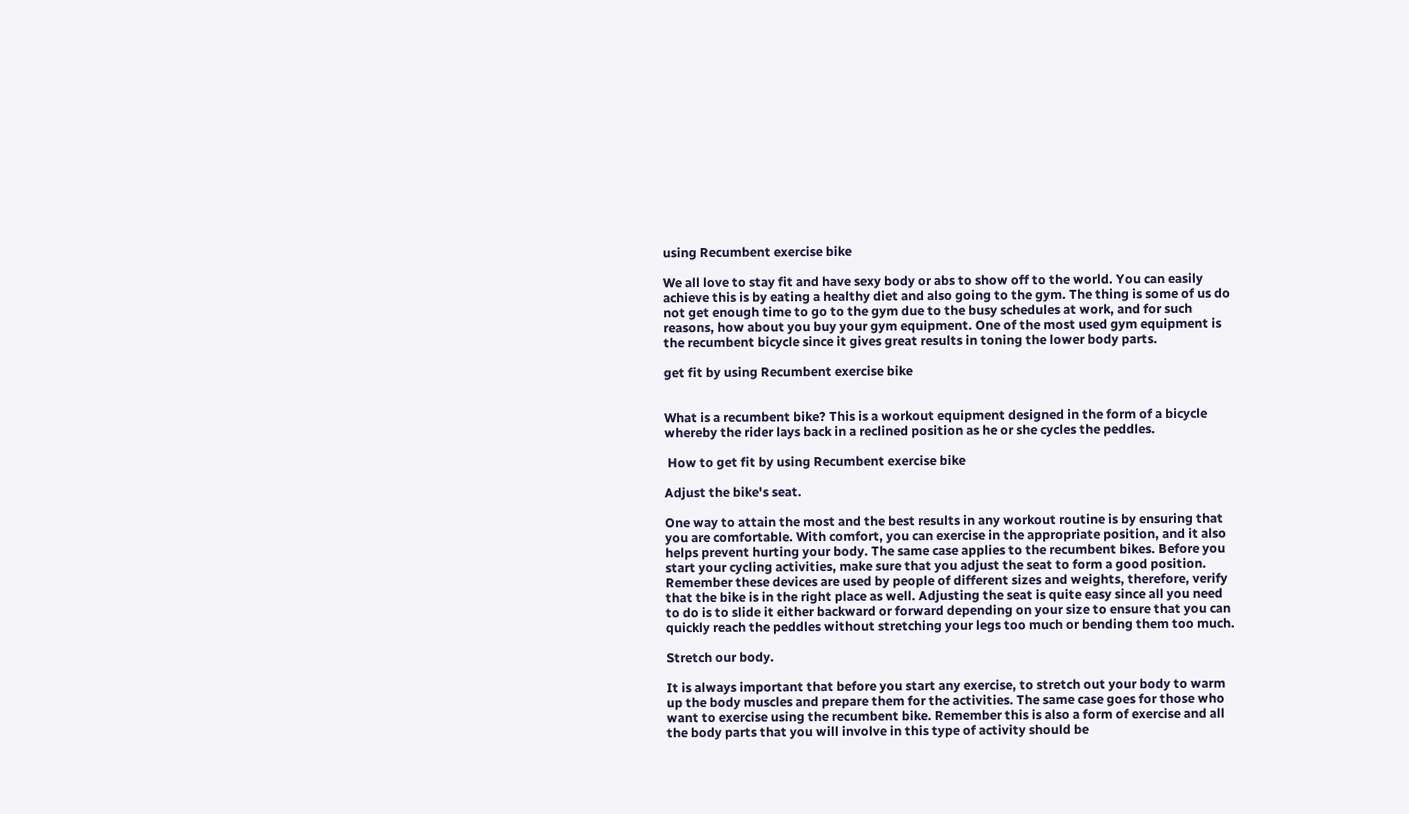using Recumbent exercise bike

We all love to stay fit and have sexy body or abs to show off to the world. You can easily achieve this is by eating a healthy diet and also going to the gym. The thing is some of us do not get enough time to go to the gym due to the busy schedules at work, and for such reasons, how about you buy your gym equipment. One of the most used gym equipment is the recumbent bicycle since it gives great results in toning the lower body parts.

get fit by using Recumbent exercise bike


What is a recumbent bike? This is a workout equipment designed in the form of a bicycle whereby the rider lays back in a reclined position as he or she cycles the peddles.

 How to get fit by using Recumbent exercise bike

Adjust the bike's seat.

One way to attain the most and the best results in any workout routine is by ensuring that you are comfortable. With comfort, you can exercise in the appropriate position, and it also helps prevent hurting your body. The same case applies to the recumbent bikes. Before you start your cycling activities, make sure that you adjust the seat to form a good position. Remember these devices are used by people of different sizes and weights, therefore, verify that the bike is in the right place as well. Adjusting the seat is quite easy since all you need to do is to slide it either backward or forward depending on your size to ensure that you can quickly reach the peddles without stretching your legs too much or bending them too much.

Stretch our body.

It is always important that before you start any exercise, to stretch out your body to warm up the body muscles and prepare them for the activities. The same case goes for those who want to exercise using the recumbent bike. Remember this is also a form of exercise and all the body parts that you will involve in this type of activity should be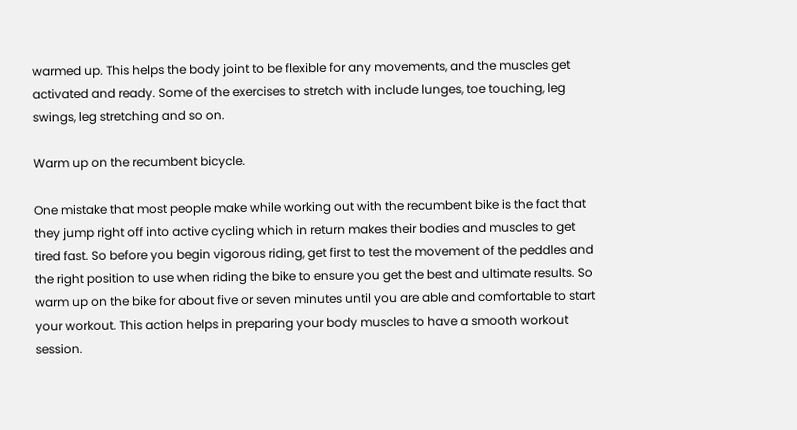warmed up. This helps the body joint to be flexible for any movements, and the muscles get activated and ready. Some of the exercises to stretch with include lunges, toe touching, leg swings, leg stretching and so on.

Warm up on the recumbent bicycle.

One mistake that most people make while working out with the recumbent bike is the fact that they jump right off into active cycling which in return makes their bodies and muscles to get tired fast. So before you begin vigorous riding, get first to test the movement of the peddles and the right position to use when riding the bike to ensure you get the best and ultimate results. So warm up on the bike for about five or seven minutes until you are able and comfortable to start your workout. This action helps in preparing your body muscles to have a smooth workout session.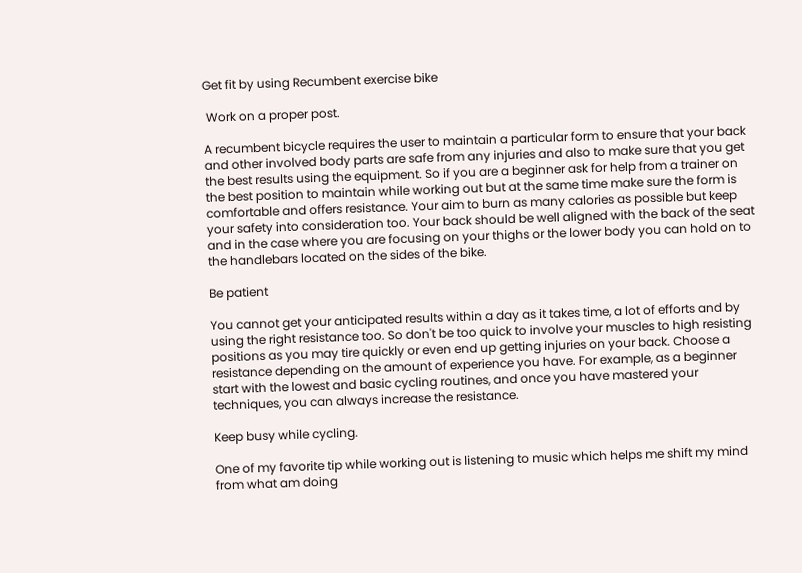Get fit by using Recumbent exercise bike

 Work on a proper post.

A recumbent bicycle requires the user to maintain a particular form to ensure that your back and other involved body parts are safe from any injuries and also to make sure that you get the best results using the equipment. So if you are a beginner ask for help from a trainer on the best position to maintain while working out but at the same time make sure the form is comfortable and offers resistance. Your aim to burn as many calories as possible but keep your safety into consideration too. Your back should be well aligned with the back of the seat and in the case where you are focusing on your thighs or the lower body you can hold on to the handlebars located on the sides of the bike.

Be patient

You cannot get your anticipated results within a day as it takes time, a lot of efforts and by using the right resistance too. So don't be too quick to involve your muscles to high resisting positions as you may tire quickly or even end up getting injuries on your back. Choose a resistance depending on the amount of experience you have. For example, as a beginner start with the lowest and basic cycling routines, and once you have mastered your techniques, you can always increase the resistance.

Keep busy while cycling.

One of my favorite tip while working out is listening to music which helps me shift my mind from what am doing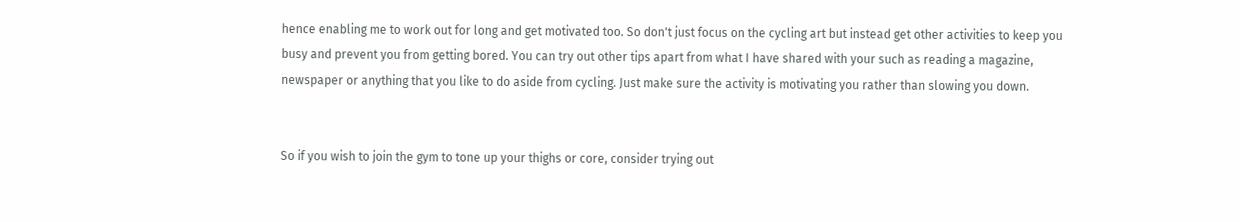hence enabling me to work out for long and get motivated too. So don't just focus on the cycling art but instead get other activities to keep you busy and prevent you from getting bored. You can try out other tips apart from what I have shared with your such as reading a magazine, newspaper or anything that you like to do aside from cycling. Just make sure the activity is motivating you rather than slowing you down.


So if you wish to join the gym to tone up your thighs or core, consider trying out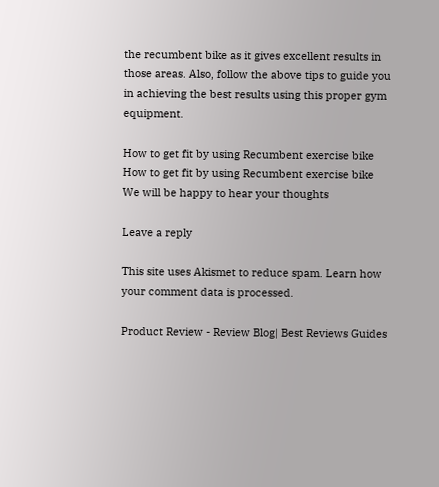the recumbent bike as it gives excellent results in those areas. Also, follow the above tips to guide you in achieving the best results using this proper gym equipment.

How to get fit by using Recumbent exercise bike
How to get fit by using Recumbent exercise bike
We will be happy to hear your thoughts

Leave a reply

This site uses Akismet to reduce spam. Learn how your comment data is processed.

Product Review - Review Blog| Best Reviews Guides